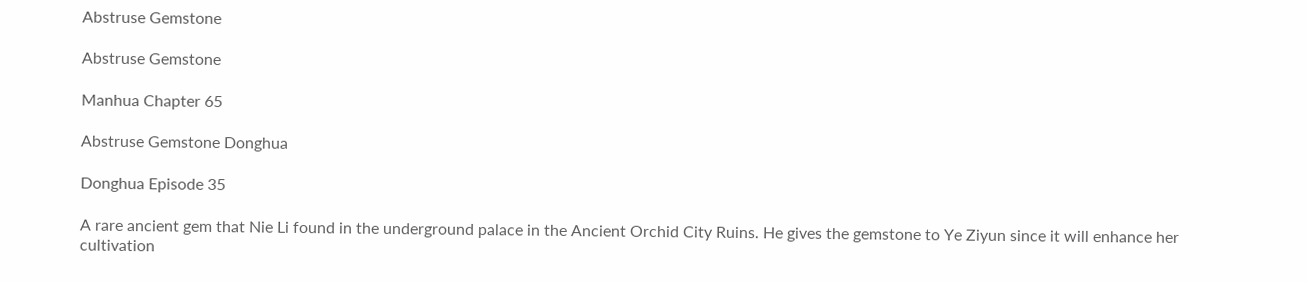Abstruse Gemstone

Abstruse Gemstone

Manhua Chapter 65

Abstruse Gemstone Donghua

Donghua Episode 35

A rare ancient gem that Nie Li found in the underground palace in the Ancient Orchid City Ruins. He gives the gemstone to Ye Ziyun since it will enhance her cultivation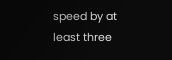speed by at least three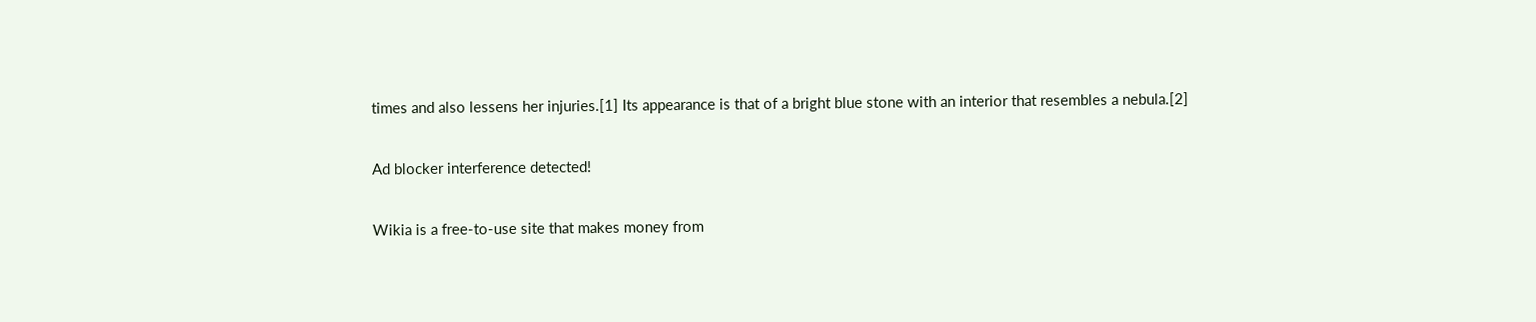times and also lessens her injuries.[1] Its appearance is that of a bright blue stone with an interior that resembles a nebula.[2]

Ad blocker interference detected!

Wikia is a free-to-use site that makes money from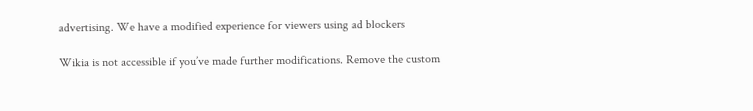advertising. We have a modified experience for viewers using ad blockers

Wikia is not accessible if you’ve made further modifications. Remove the custom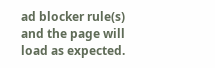ad blocker rule(s) and the page will load as expected.